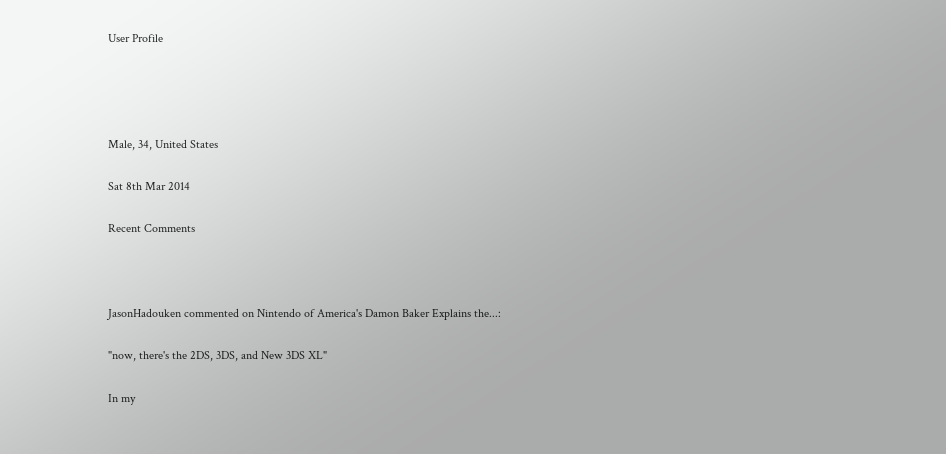User Profile




Male, 34, United States

Sat 8th Mar 2014

Recent Comments



JasonHadouken commented on Nintendo of America's Damon Baker Explains the...:

"now, there's the 2DS, 3DS, and New 3DS XL"

In my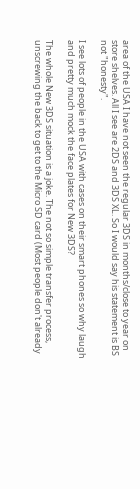area of the USA I have not seen the regular 3DS in months/close to year on store shelves. All I see are 2DS and 3DS XL. So I would say his statement is BS not "honesty".

I see lots of people in the USA with cases on their smart phones so why laugh and pretty much mock the face plates for New 3DS?

The whole New 3DS situation is a joke. The not so simple transfer process, unscrewing the back to get to the Micro SD card (Most people don't already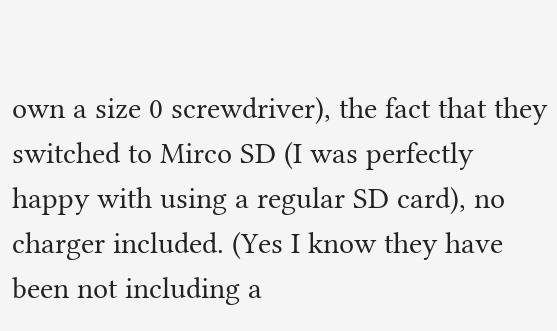own a size 0 screwdriver), the fact that they switched to Mirco SD (I was perfectly happy with using a regular SD card), no charger included. (Yes I know they have been not including a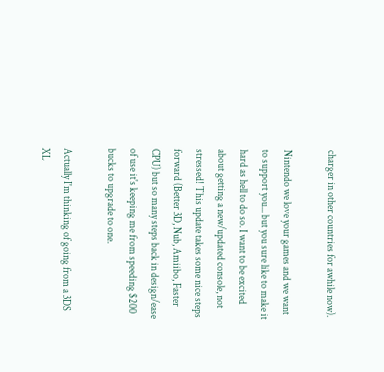charger in other countries for awhile now).

Nintendo we love your games and we want to support you... but you sure like to make it hard as hell to do so. I want to be excited about getting a new/updated console, not stressed! This update takes some nice steps forward (Better 3D, Nub, Amiibo, Faster CPU) but so many steps back in design/ease of use it's keeping me from speeding $200 bucks to upgrade to one.

Actually I'm thinking of going from a 3DS XL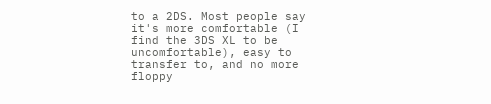to a 2DS. Most people say it's more comfortable (I find the 3DS XL to be uncomfortable), easy to transfer to, and no more floppy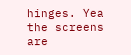hinges. Yea the screens are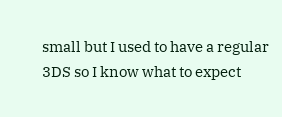small but I used to have a regular 3DS so I know what to expect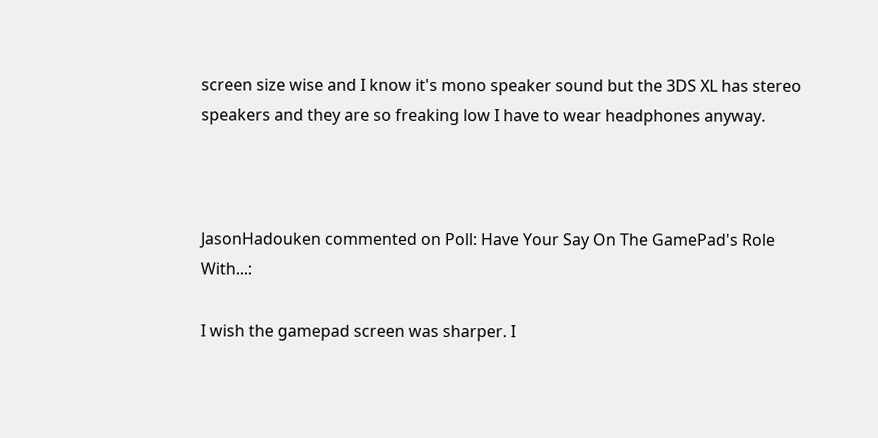screen size wise and I know it's mono speaker sound but the 3DS XL has stereo speakers and they are so freaking low I have to wear headphones anyway.



JasonHadouken commented on Poll: Have Your Say On The GamePad's Role With...:

I wish the gamepad screen was sharper. I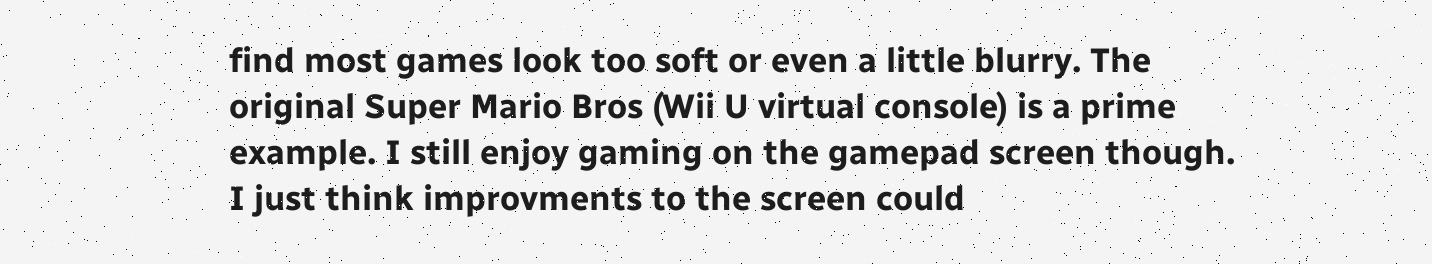find most games look too soft or even a little blurry. The original Super Mario Bros (Wii U virtual console) is a prime example. I still enjoy gaming on the gamepad screen though. I just think improvments to the screen could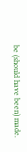be (should have been) made.